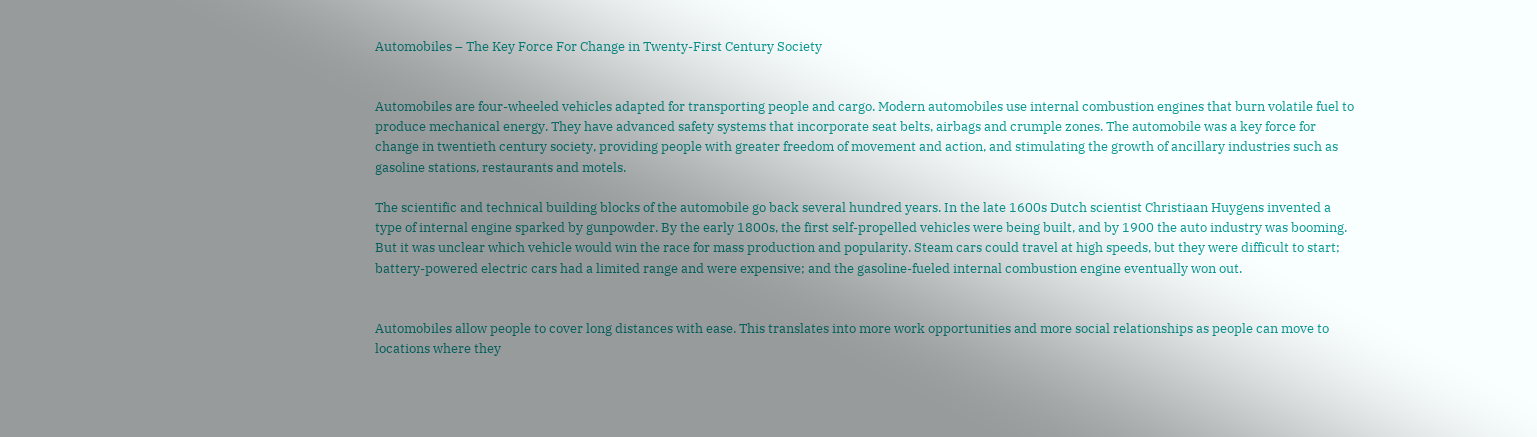Automobiles – The Key Force For Change in Twenty-First Century Society


Automobiles are four-wheeled vehicles adapted for transporting people and cargo. Modern automobiles use internal combustion engines that burn volatile fuel to produce mechanical energy. They have advanced safety systems that incorporate seat belts, airbags and crumple zones. The automobile was a key force for change in twentieth century society, providing people with greater freedom of movement and action, and stimulating the growth of ancillary industries such as gasoline stations, restaurants and motels.

The scientific and technical building blocks of the automobile go back several hundred years. In the late 1600s Dutch scientist Christiaan Huygens invented a type of internal engine sparked by gunpowder. By the early 1800s, the first self-propelled vehicles were being built, and by 1900 the auto industry was booming. But it was unclear which vehicle would win the race for mass production and popularity. Steam cars could travel at high speeds, but they were difficult to start; battery-powered electric cars had a limited range and were expensive; and the gasoline-fueled internal combustion engine eventually won out.


Automobiles allow people to cover long distances with ease. This translates into more work opportunities and more social relationships as people can move to locations where they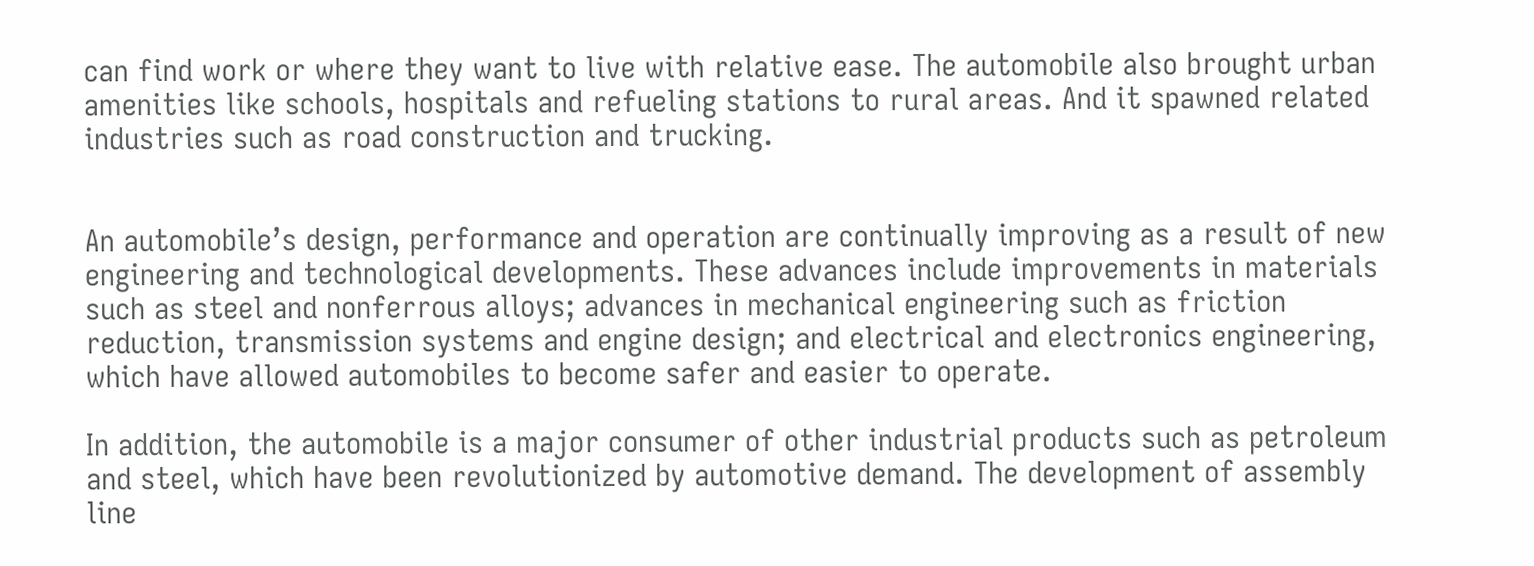can find work or where they want to live with relative ease. The automobile also brought urban amenities like schools, hospitals and refueling stations to rural areas. And it spawned related industries such as road construction and trucking.


An automobile’s design, performance and operation are continually improving as a result of new engineering and technological developments. These advances include improvements in materials such as steel and nonferrous alloys; advances in mechanical engineering such as friction reduction, transmission systems and engine design; and electrical and electronics engineering, which have allowed automobiles to become safer and easier to operate.

In addition, the automobile is a major consumer of other industrial products such as petroleum and steel, which have been revolutionized by automotive demand. The development of assembly line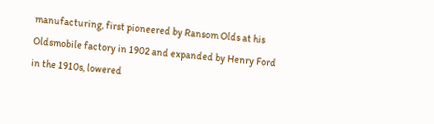manufacturing, first pioneered by Ransom Olds at his Oldsmobile factory in 1902 and expanded by Henry Ford in the 1910s, lowered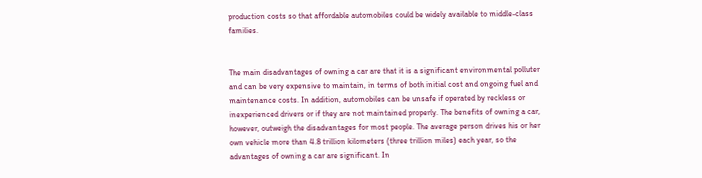production costs so that affordable automobiles could be widely available to middle-class families.


The main disadvantages of owning a car are that it is a significant environmental polluter and can be very expensive to maintain, in terms of both initial cost and ongoing fuel and maintenance costs. In addition, automobiles can be unsafe if operated by reckless or inexperienced drivers or if they are not maintained properly. The benefits of owning a car, however, outweigh the disadvantages for most people. The average person drives his or her own vehicle more than 4.8 trillion kilometers (three trillion miles) each year, so the advantages of owning a car are significant. In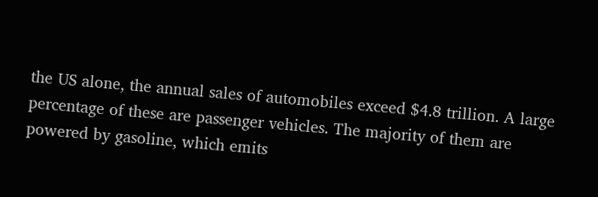the US alone, the annual sales of automobiles exceed $4.8 trillion. A large percentage of these are passenger vehicles. The majority of them are powered by gasoline, which emits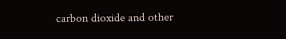carbon dioxide and other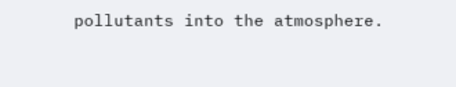pollutants into the atmosphere.